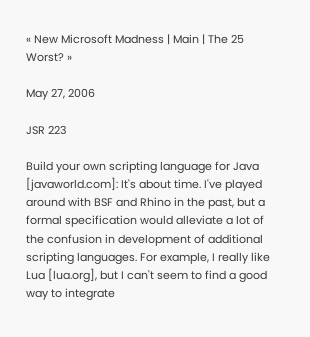« New Microsoft Madness | Main | The 25 Worst? »

May 27, 2006

JSR 223

Build your own scripting language for Java [javaworld.com]: It's about time. I've played around with BSF and Rhino in the past, but a formal specification would alleviate a lot of the confusion in development of additional scripting languages. For example, I really like Lua [lua.org], but I can't seem to find a good way to integrate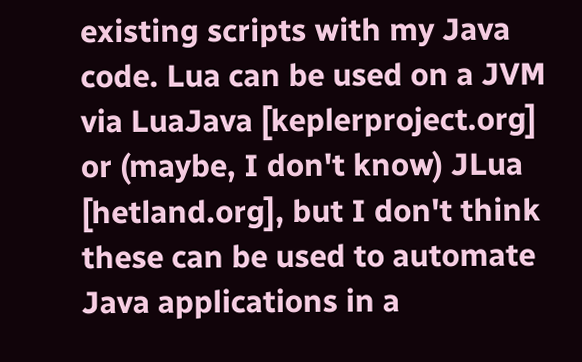existing scripts with my Java code. Lua can be used on a JVM via LuaJava [keplerproject.org] or (maybe, I don't know) JLua [hetland.org], but I don't think these can be used to automate Java applications in a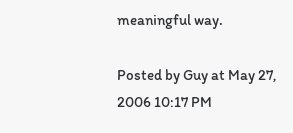meaningful way.

Posted by Guy at May 27, 2006 10:17 PM